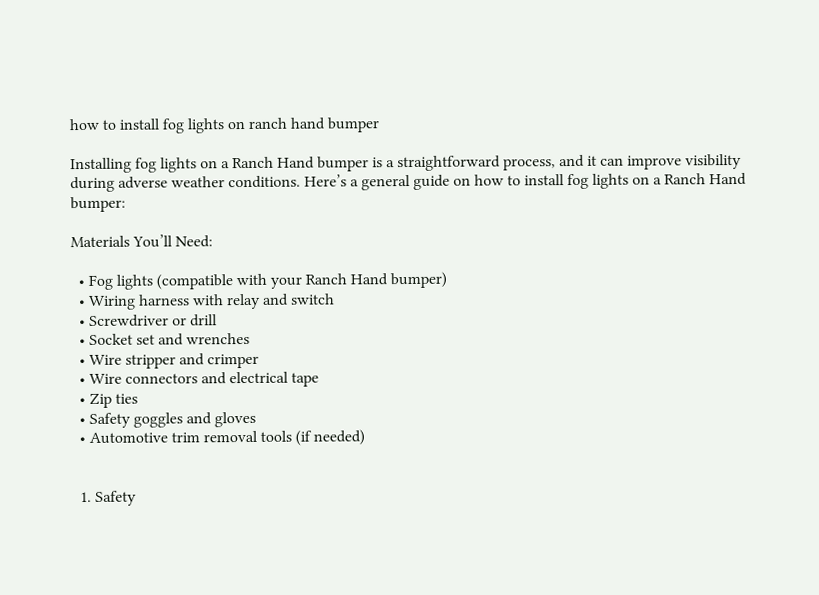how to install fog lights on ranch hand bumper

Installing fog lights on a Ranch Hand bumper is a straightforward process, and it can improve visibility during adverse weather conditions. Here’s a general guide on how to install fog lights on a Ranch Hand bumper:

Materials You’ll Need:

  • Fog lights (compatible with your Ranch Hand bumper)
  • Wiring harness with relay and switch
  • Screwdriver or drill
  • Socket set and wrenches
  • Wire stripper and crimper
  • Wire connectors and electrical tape
  • Zip ties
  • Safety goggles and gloves
  • Automotive trim removal tools (if needed)


  1. Safety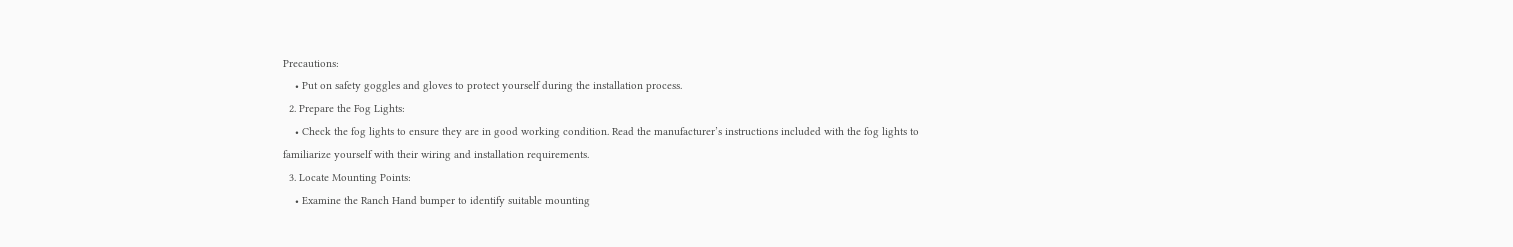Precautions:
    • Put on safety goggles and gloves to protect yourself during the installation process.
  2. Prepare the Fog Lights:
    • Check the fog lights to ensure they are in good working condition. Read the manufacturer’s instructions included with the fog lights to familiarize yourself with their wiring and installation requirements.
  3. Locate Mounting Points:
    • Examine the Ranch Hand bumper to identify suitable mounting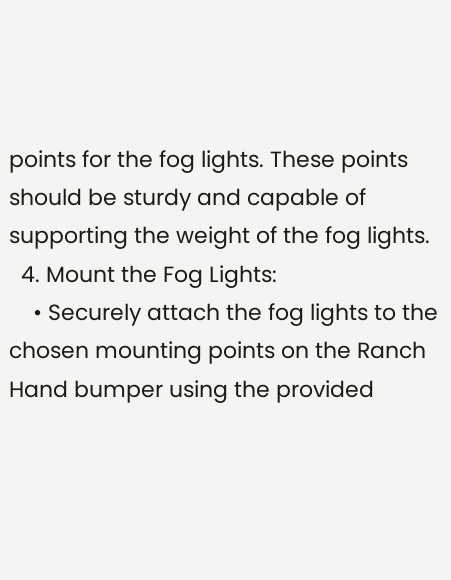points for the fog lights. These points should be sturdy and capable of supporting the weight of the fog lights.
  4. Mount the Fog Lights:
    • Securely attach the fog lights to the chosen mounting points on the Ranch Hand bumper using the provided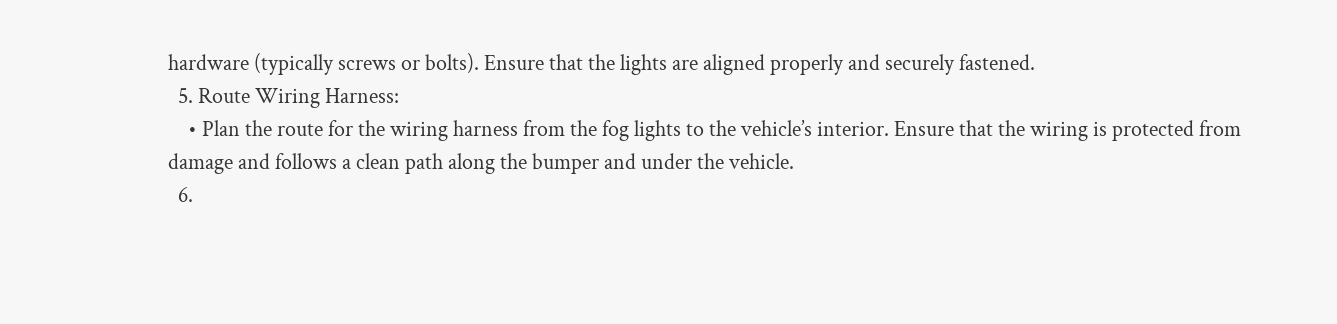hardware (typically screws or bolts). Ensure that the lights are aligned properly and securely fastened.
  5. Route Wiring Harness:
    • Plan the route for the wiring harness from the fog lights to the vehicle’s interior. Ensure that the wiring is protected from damage and follows a clean path along the bumper and under the vehicle.
  6.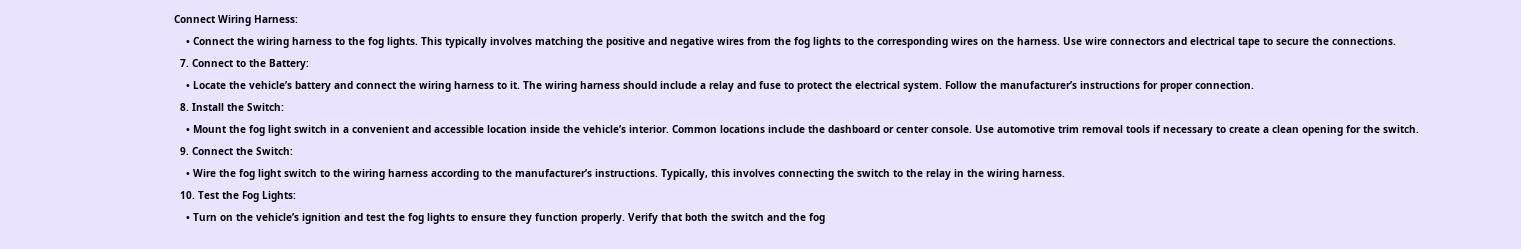Connect Wiring Harness:
    • Connect the wiring harness to the fog lights. This typically involves matching the positive and negative wires from the fog lights to the corresponding wires on the harness. Use wire connectors and electrical tape to secure the connections.
  7. Connect to the Battery:
    • Locate the vehicle’s battery and connect the wiring harness to it. The wiring harness should include a relay and fuse to protect the electrical system. Follow the manufacturer’s instructions for proper connection.
  8. Install the Switch:
    • Mount the fog light switch in a convenient and accessible location inside the vehicle’s interior. Common locations include the dashboard or center console. Use automotive trim removal tools if necessary to create a clean opening for the switch.
  9. Connect the Switch:
    • Wire the fog light switch to the wiring harness according to the manufacturer’s instructions. Typically, this involves connecting the switch to the relay in the wiring harness.
  10. Test the Fog Lights:
    • Turn on the vehicle’s ignition and test the fog lights to ensure they function properly. Verify that both the switch and the fog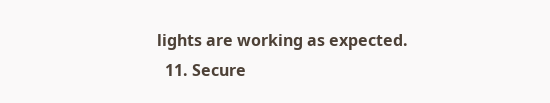lights are working as expected.
  11. Secure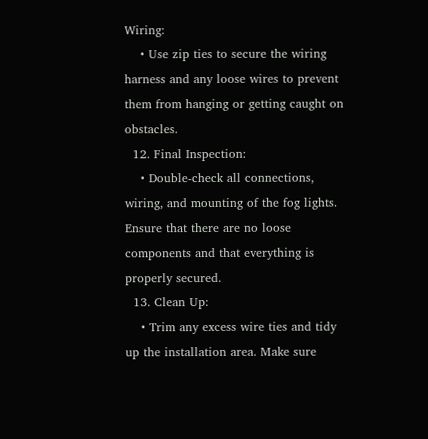Wiring:
    • Use zip ties to secure the wiring harness and any loose wires to prevent them from hanging or getting caught on obstacles.
  12. Final Inspection:
    • Double-check all connections, wiring, and mounting of the fog lights. Ensure that there are no loose components and that everything is properly secured.
  13. Clean Up:
    • Trim any excess wire ties and tidy up the installation area. Make sure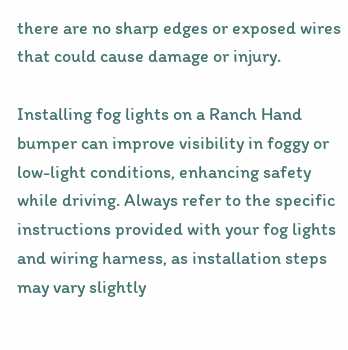there are no sharp edges or exposed wires that could cause damage or injury.

Installing fog lights on a Ranch Hand bumper can improve visibility in foggy or low-light conditions, enhancing safety while driving. Always refer to the specific instructions provided with your fog lights and wiring harness, as installation steps may vary slightly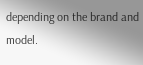depending on the brand and model.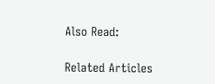Also Read:

Related Articles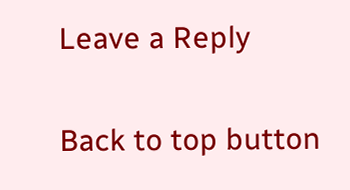Leave a Reply

Back to top button